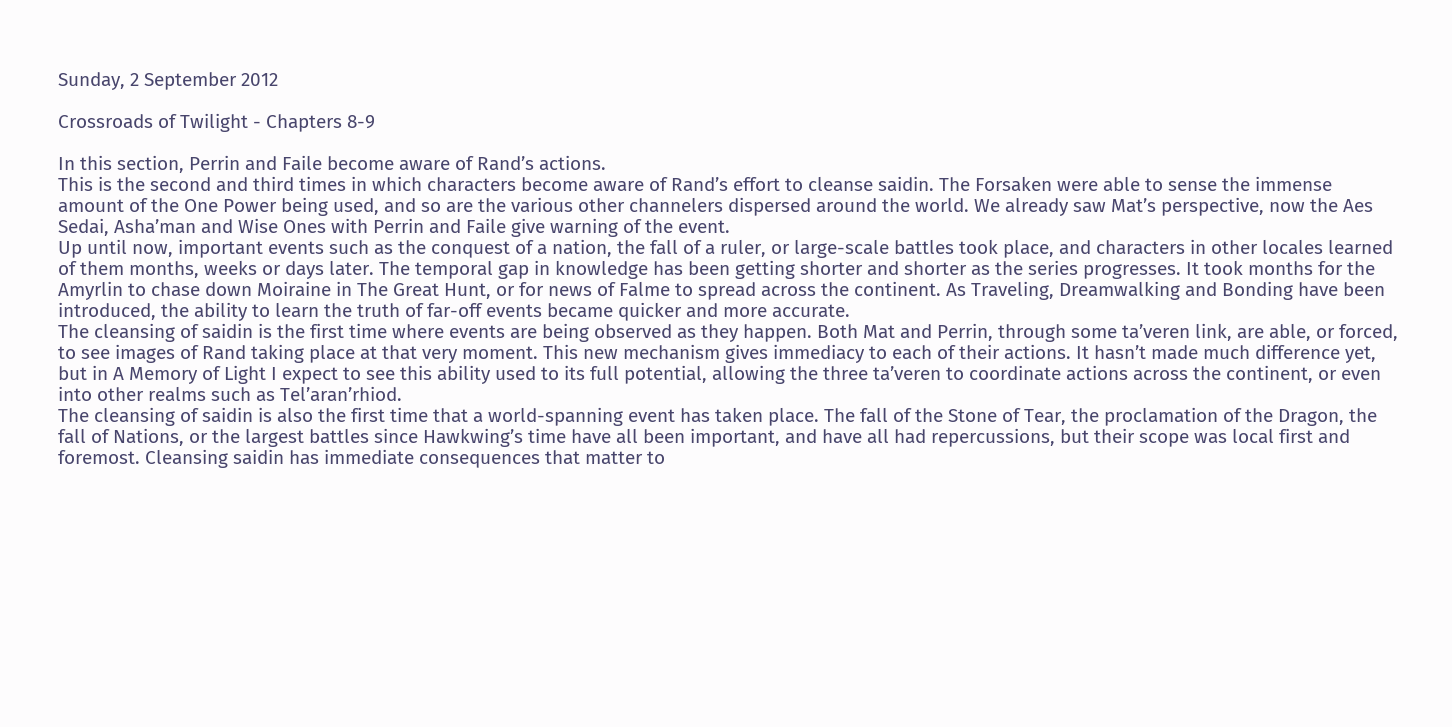Sunday, 2 September 2012

Crossroads of Twilight - Chapters 8-9

In this section, Perrin and Faile become aware of Rand’s actions.
This is the second and third times in which characters become aware of Rand’s effort to cleanse saidin. The Forsaken were able to sense the immense amount of the One Power being used, and so are the various other channelers dispersed around the world. We already saw Mat’s perspective, now the Aes Sedai, Asha’man and Wise Ones with Perrin and Faile give warning of the event.
Up until now, important events such as the conquest of a nation, the fall of a ruler, or large-scale battles took place, and characters in other locales learned of them months, weeks or days later. The temporal gap in knowledge has been getting shorter and shorter as the series progresses. It took months for the Amyrlin to chase down Moiraine in The Great Hunt, or for news of Falme to spread across the continent. As Traveling, Dreamwalking and Bonding have been introduced, the ability to learn the truth of far-off events became quicker and more accurate.
The cleansing of saidin is the first time where events are being observed as they happen. Both Mat and Perrin, through some ta’veren link, are able, or forced, to see images of Rand taking place at that very moment. This new mechanism gives immediacy to each of their actions. It hasn’t made much difference yet, but in A Memory of Light I expect to see this ability used to its full potential, allowing the three ta’veren to coordinate actions across the continent, or even into other realms such as Tel’aran’rhiod.
The cleansing of saidin is also the first time that a world-spanning event has taken place. The fall of the Stone of Tear, the proclamation of the Dragon, the fall of Nations, or the largest battles since Hawkwing’s time have all been important, and have all had repercussions, but their scope was local first and foremost. Cleansing saidin has immediate consequences that matter to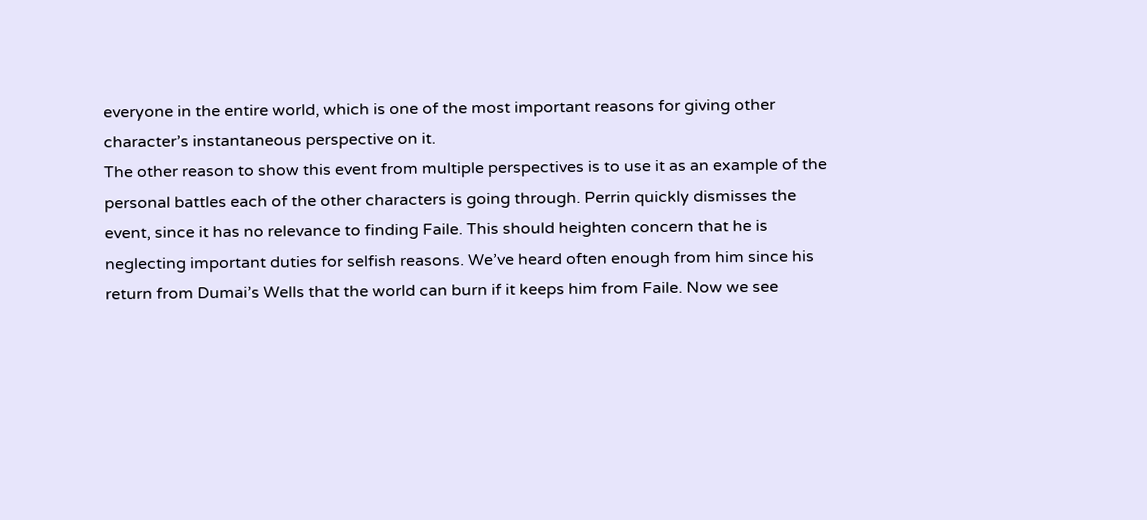everyone in the entire world, which is one of the most important reasons for giving other character’s instantaneous perspective on it.
The other reason to show this event from multiple perspectives is to use it as an example of the personal battles each of the other characters is going through. Perrin quickly dismisses the event, since it has no relevance to finding Faile. This should heighten concern that he is neglecting important duties for selfish reasons. We’ve heard often enough from him since his return from Dumai’s Wells that the world can burn if it keeps him from Faile. Now we see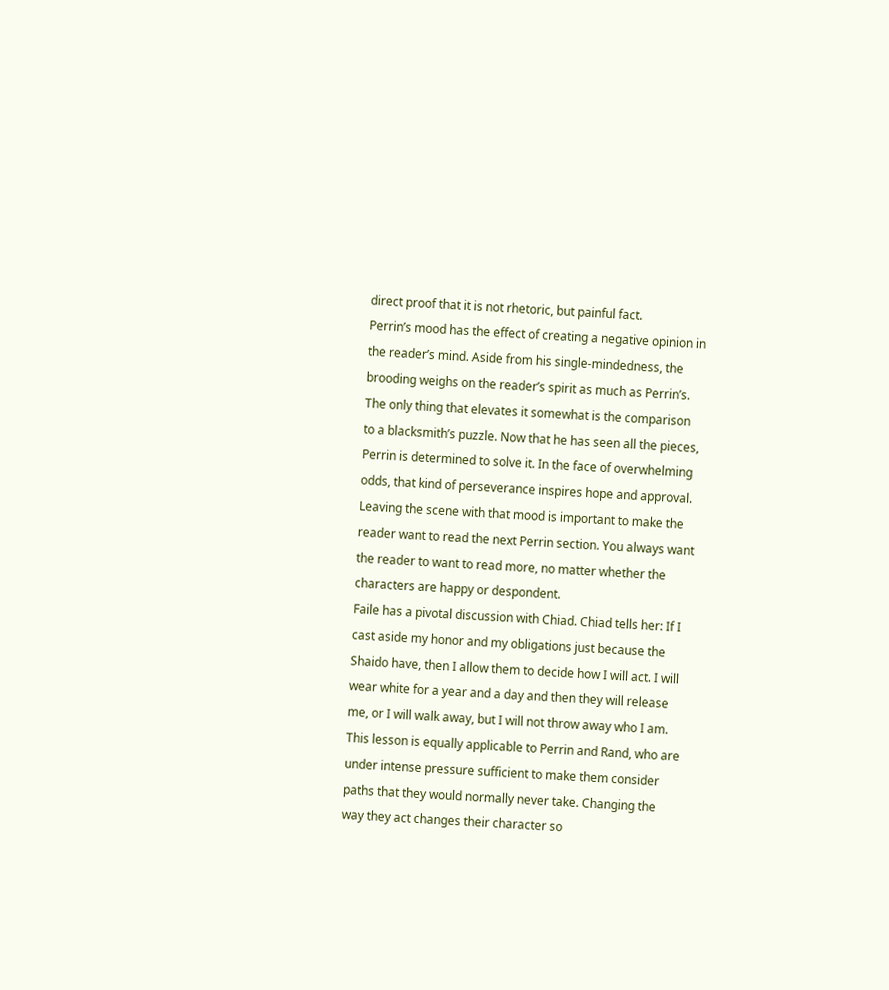direct proof that it is not rhetoric, but painful fact.
Perrin’s mood has the effect of creating a negative opinion in the reader’s mind. Aside from his single-mindedness, the brooding weighs on the reader’s spirit as much as Perrin’s. The only thing that elevates it somewhat is the comparison to a blacksmith’s puzzle. Now that he has seen all the pieces, Perrin is determined to solve it. In the face of overwhelming odds, that kind of perseverance inspires hope and approval. Leaving the scene with that mood is important to make the reader want to read the next Perrin section. You always want the reader to want to read more, no matter whether the characters are happy or despondent.
Faile has a pivotal discussion with Chiad. Chiad tells her: If I cast aside my honor and my obligations just because the Shaido have, then I allow them to decide how I will act. I will wear white for a year and a day and then they will release me, or I will walk away, but I will not throw away who I am. This lesson is equally applicable to Perrin and Rand, who are under intense pressure sufficient to make them consider paths that they would normally never take. Changing the way they act changes their character so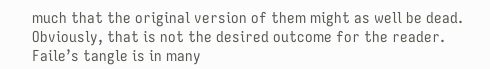much that the original version of them might as well be dead. Obviously, that is not the desired outcome for the reader.
Faile’s tangle is in many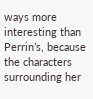ways more interesting than Perrin’s, because the characters surrounding her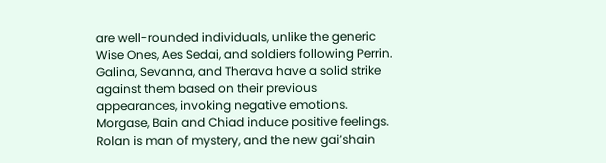are well-rounded individuals, unlike the generic Wise Ones, Aes Sedai, and soldiers following Perrin. Galina, Sevanna, and Therava have a solid strike against them based on their previous appearances, invoking negative emotions. Morgase, Bain and Chiad induce positive feelings. Rolan is man of mystery, and the new gai’shain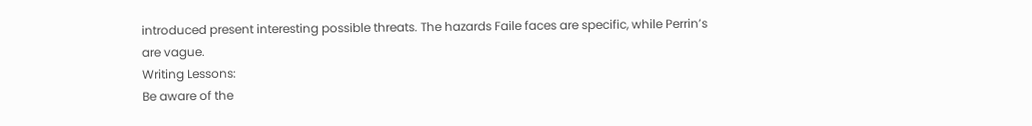introduced present interesting possible threats. The hazards Faile faces are specific, while Perrin’s are vague.
Writing Lessons:
Be aware of the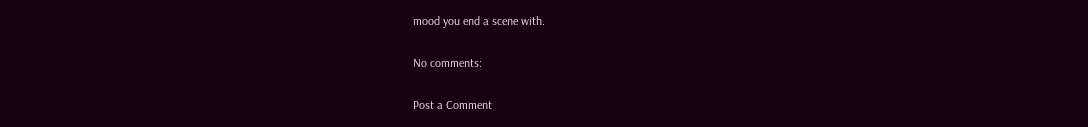mood you end a scene with.

No comments:

Post a Comment